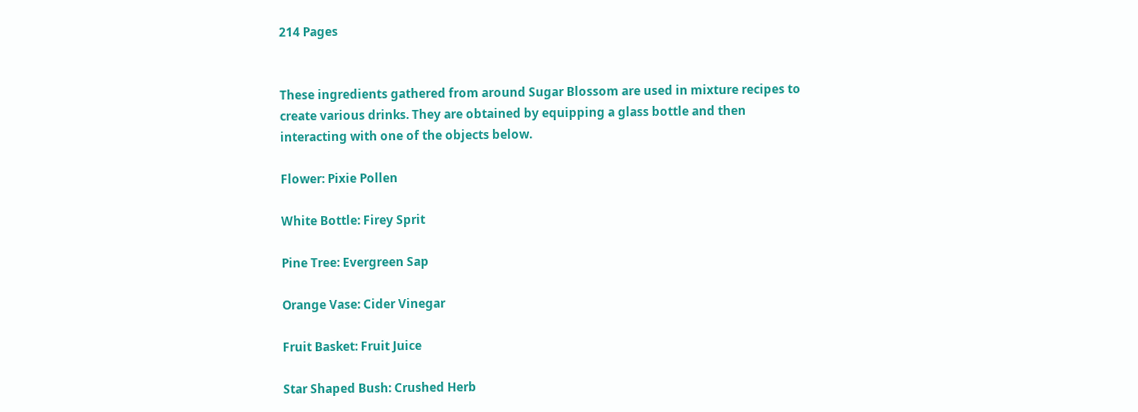214 Pages


These ingredients gathered from around Sugar Blossom are used in mixture recipes to create various drinks. They are obtained by equipping a glass bottle and then interacting with one of the objects below.

Flower: Pixie Pollen

White Bottle: Firey Sprit

Pine Tree: Evergreen Sap

Orange Vase: Cider Vinegar

Fruit Basket: Fruit Juice

Star Shaped Bush: Crushed Herb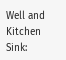Well and Kitchen Sink: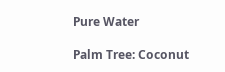Pure Water

Palm Tree: Coconut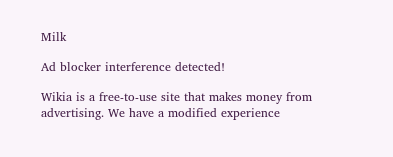Milk

Ad blocker interference detected!

Wikia is a free-to-use site that makes money from advertising. We have a modified experience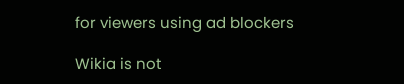for viewers using ad blockers

Wikia is not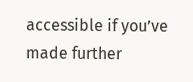accessible if you’ve made further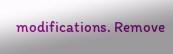modifications. Remove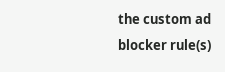the custom ad blocker rule(s)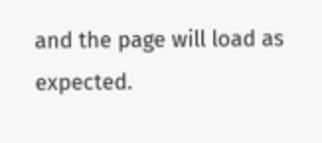and the page will load as expected.